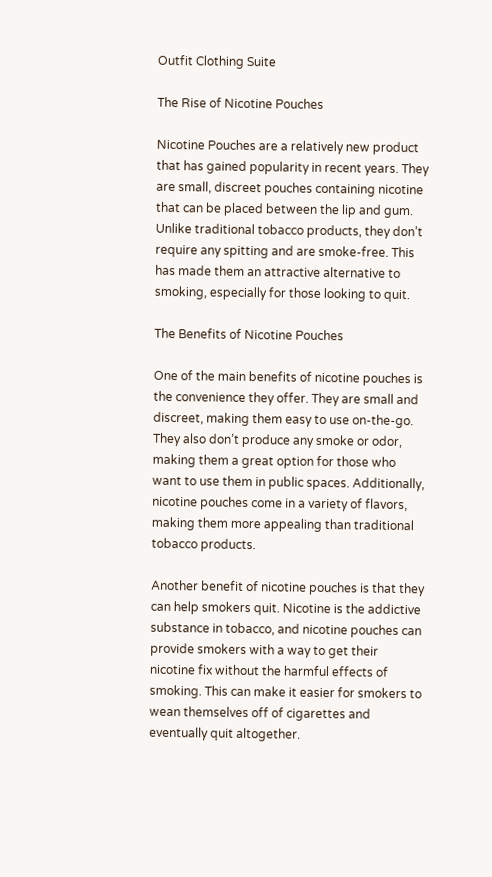Outfit Clothing Suite

The Rise of Nicotine Pouches

Nicotine Pouches are a relatively new product that has gained popularity in recent years. They are small, discreet pouches containing nicotine that can be placed between the lip and gum. Unlike traditional tobacco products, they don’t require any spitting and are smoke-free. This has made them an attractive alternative to smoking, especially for those looking to quit.

The Benefits of Nicotine Pouches

One of the main benefits of nicotine pouches is the convenience they offer. They are small and discreet, making them easy to use on-the-go. They also don’t produce any smoke or odor, making them a great option for those who want to use them in public spaces. Additionally, nicotine pouches come in a variety of flavors, making them more appealing than traditional tobacco products.

Another benefit of nicotine pouches is that they can help smokers quit. Nicotine is the addictive substance in tobacco, and nicotine pouches can provide smokers with a way to get their nicotine fix without the harmful effects of smoking. This can make it easier for smokers to wean themselves off of cigarettes and eventually quit altogether.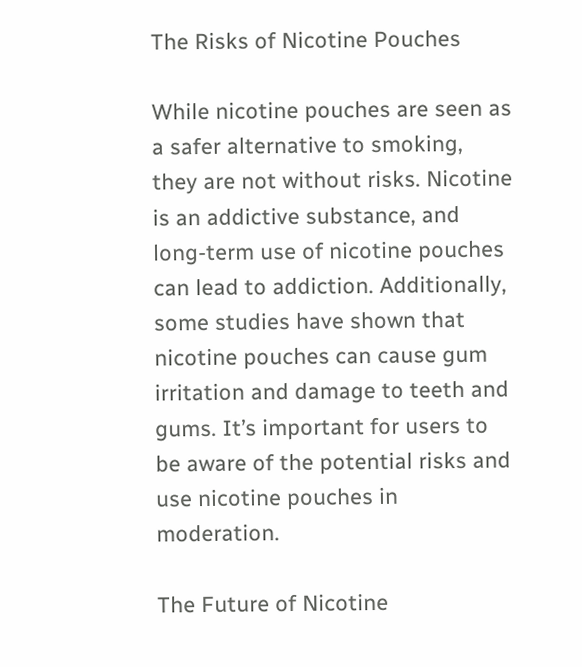The Risks of Nicotine Pouches

While nicotine pouches are seen as a safer alternative to smoking, they are not without risks. Nicotine is an addictive substance, and long-term use of nicotine pouches can lead to addiction. Additionally, some studies have shown that nicotine pouches can cause gum irritation and damage to teeth and gums. It’s important for users to be aware of the potential risks and use nicotine pouches in moderation.

The Future of Nicotine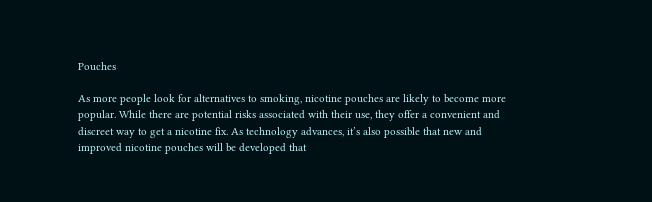Pouches

As more people look for alternatives to smoking, nicotine pouches are likely to become more popular. While there are potential risks associated with their use, they offer a convenient and discreet way to get a nicotine fix. As technology advances, it’s also possible that new and improved nicotine pouches will be developed that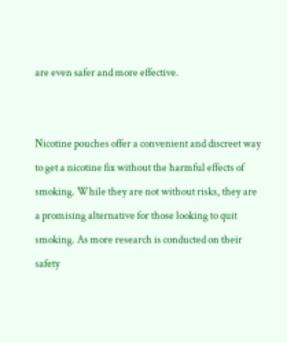are even safer and more effective.


Nicotine pouches offer a convenient and discreet way to get a nicotine fix without the harmful effects of smoking. While they are not without risks, they are a promising alternative for those looking to quit smoking. As more research is conducted on their safety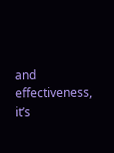and effectiveness, it’s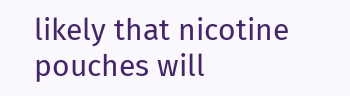likely that nicotine pouches will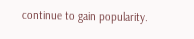continue to gain popularity.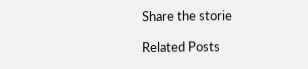Share the storie

Related Posts